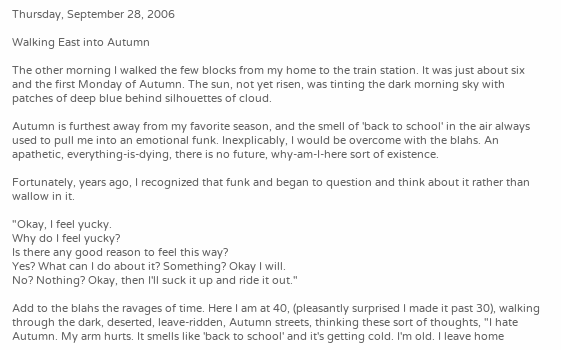Thursday, September 28, 2006

Walking East into Autumn

The other morning I walked the few blocks from my home to the train station. It was just about six and the first Monday of Autumn. The sun, not yet risen, was tinting the dark morning sky with patches of deep blue behind silhouettes of cloud.

Autumn is furthest away from my favorite season, and the smell of 'back to school' in the air always used to pull me into an emotional funk. Inexplicably, I would be overcome with the blahs. An apathetic, everything-is-dying, there is no future, why-am-I-here sort of existence.

Fortunately, years ago, I recognized that funk and began to question and think about it rather than wallow in it.

"Okay, I feel yucky.
Why do I feel yucky?
Is there any good reason to feel this way?
Yes? What can I do about it? Something? Okay I will.
No? Nothing? Okay, then I'll suck it up and ride it out."

Add to the blahs the ravages of time. Here I am at 40, (pleasantly surprised I made it past 30), walking through the dark, deserted, leave-ridden, Autumn streets, thinking these sort of thoughts, "I hate Autumn. My arm hurts. It smells like 'back to school' and it's getting cold. I'm old. I leave home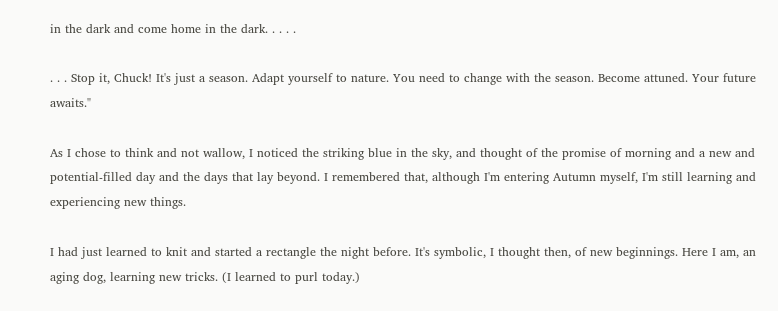in the dark and come home in the dark. . . . .

. . . Stop it, Chuck! It's just a season. Adapt yourself to nature. You need to change with the season. Become attuned. Your future awaits."

As I chose to think and not wallow, I noticed the striking blue in the sky, and thought of the promise of morning and a new and potential-filled day and the days that lay beyond. I remembered that, although I'm entering Autumn myself, I'm still learning and experiencing new things.

I had just learned to knit and started a rectangle the night before. It's symbolic, I thought then, of new beginnings. Here I am, an aging dog, learning new tricks. (I learned to purl today.)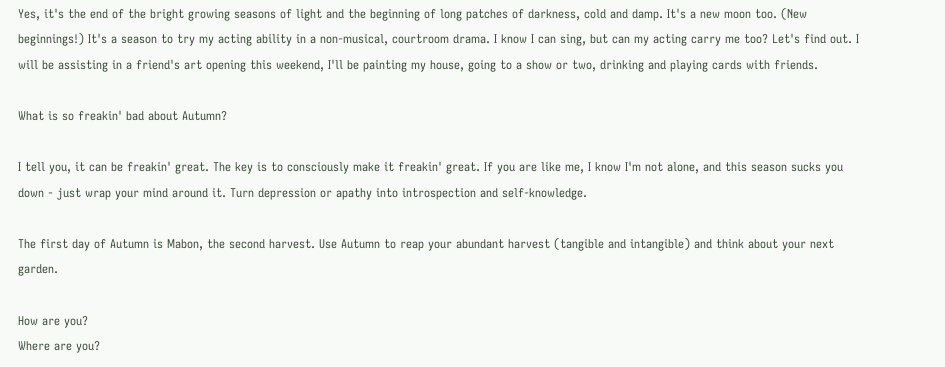Yes, it's the end of the bright growing seasons of light and the beginning of long patches of darkness, cold and damp. It's a new moon too. (New beginnings!) It's a season to try my acting ability in a non-musical, courtroom drama. I know I can sing, but can my acting carry me too? Let's find out. I will be assisting in a friend's art opening this weekend, I'll be painting my house, going to a show or two, drinking and playing cards with friends.

What is so freakin' bad about Autumn?

I tell you, it can be freakin' great. The key is to consciously make it freakin' great. If you are like me, I know I'm not alone, and this season sucks you down - just wrap your mind around it. Turn depression or apathy into introspection and self-knowledge.

The first day of Autumn is Mabon, the second harvest. Use Autumn to reap your abundant harvest (tangible and intangible) and think about your next garden.

How are you?
Where are you?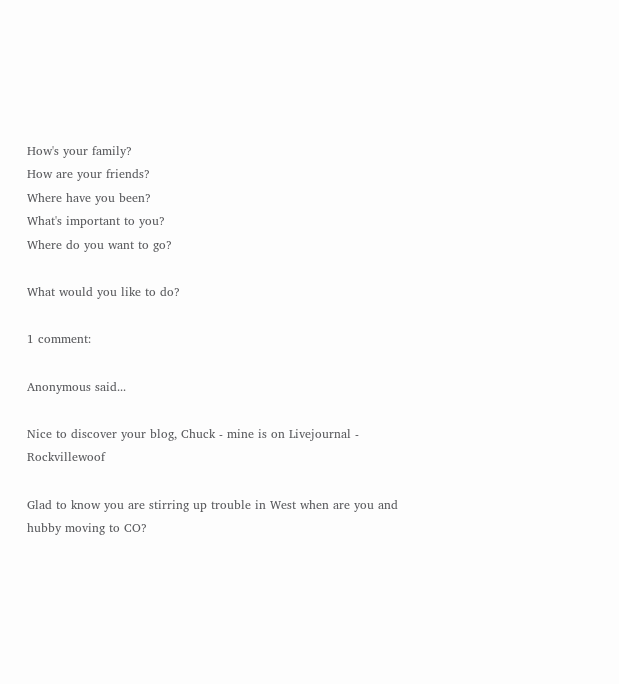How's your family?
How are your friends?
Where have you been?
What's important to you?
Where do you want to go?

What would you like to do?

1 comment:

Anonymous said...

Nice to discover your blog, Chuck - mine is on Livejournal - Rockvillewoof

Glad to know you are stirring up trouble in West when are you and hubby moving to CO?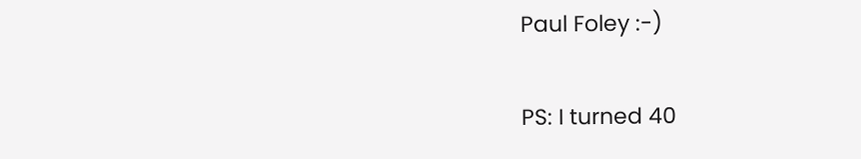Paul Foley :-)

PS: I turned 40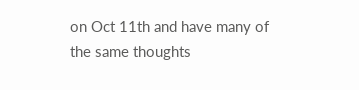on Oct 11th and have many of the same thoughts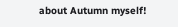about Autumn myself!